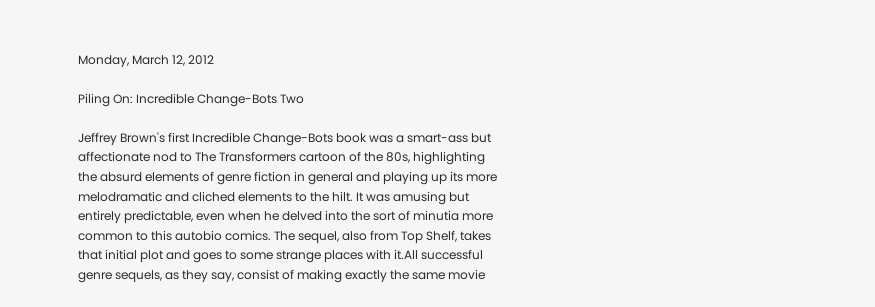Monday, March 12, 2012

Piling On: Incredible Change-Bots Two

Jeffrey Brown's first Incredible Change-Bots book was a smart-ass but affectionate nod to The Transformers cartoon of the 80s, highlighting the absurd elements of genre fiction in general and playing up its more melodramatic and cliched elements to the hilt. It was amusing but entirely predictable, even when he delved into the sort of minutia more common to this autobio comics. The sequel, also from Top Shelf, takes that initial plot and goes to some strange places with it.All successful genre sequels, as they say, consist of making exactly the same movie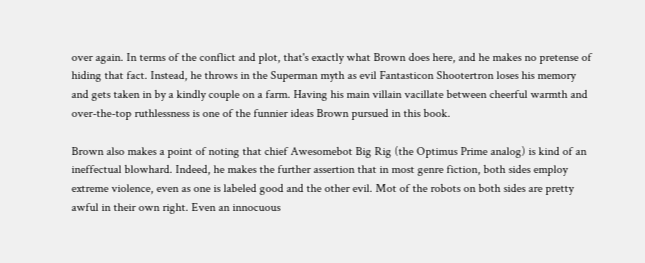over again. In terms of the conflict and plot, that's exactly what Brown does here, and he makes no pretense of hiding that fact. Instead, he throws in the Superman myth as evil Fantasticon Shootertron loses his memory and gets taken in by a kindly couple on a farm. Having his main villain vacillate between cheerful warmth and over-the-top ruthlessness is one of the funnier ideas Brown pursued in this book.

Brown also makes a point of noting that chief Awesomebot Big Rig (the Optimus Prime analog) is kind of an ineffectual blowhard. Indeed, he makes the further assertion that in most genre fiction, both sides employ extreme violence, even as one is labeled good and the other evil. Mot of the robots on both sides are pretty awful in their own right. Even an innocuous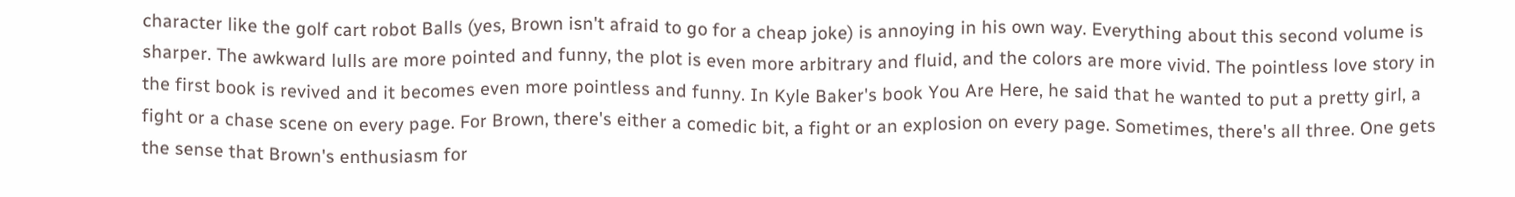character like the golf cart robot Balls (yes, Brown isn't afraid to go for a cheap joke) is annoying in his own way. Everything about this second volume is sharper. The awkward lulls are more pointed and funny, the plot is even more arbitrary and fluid, and the colors are more vivid. The pointless love story in the first book is revived and it becomes even more pointless and funny. In Kyle Baker's book You Are Here, he said that he wanted to put a pretty girl, a fight or a chase scene on every page. For Brown, there's either a comedic bit, a fight or an explosion on every page. Sometimes, there's all three. One gets the sense that Brown's enthusiasm for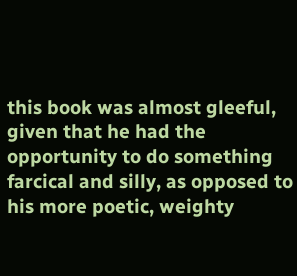this book was almost gleeful, given that he had the opportunity to do something farcical and silly, as opposed to his more poetic, weighty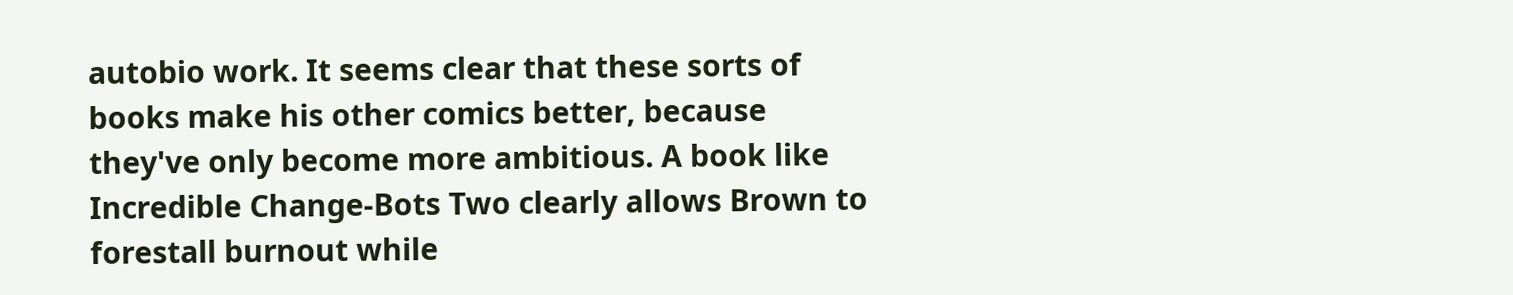autobio work. It seems clear that these sorts of books make his other comics better, because they've only become more ambitious. A book like Incredible Change-Bots Two clearly allows Brown to forestall burnout while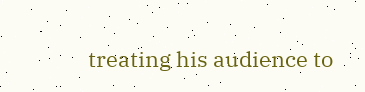treating his audience to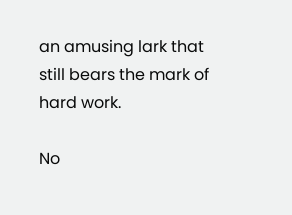an amusing lark that still bears the mark of hard work.

No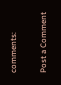comments:

Post a Comment